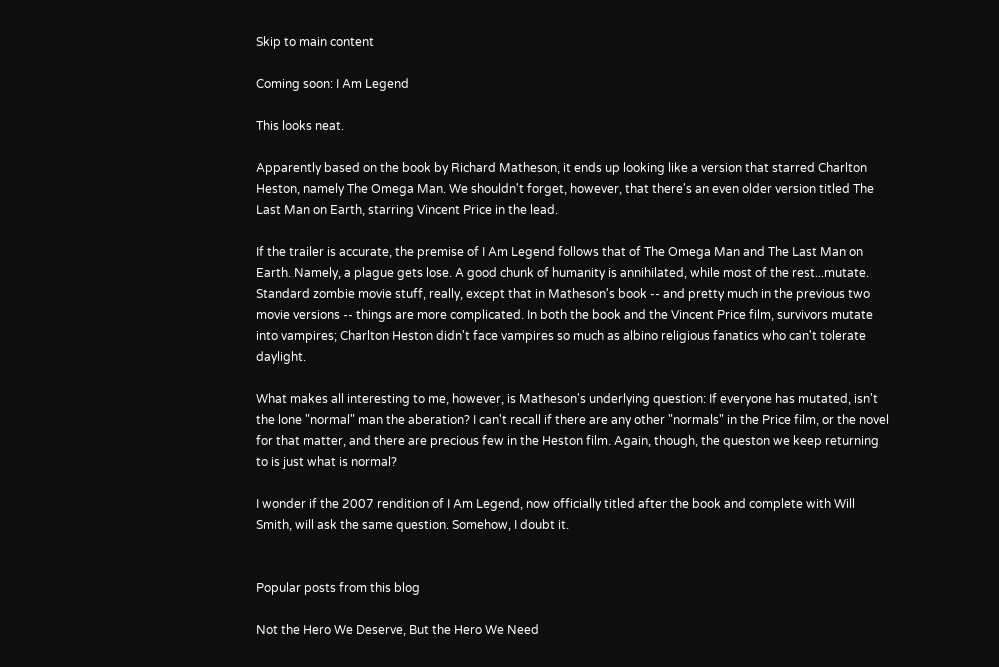Skip to main content

Coming soon: I Am Legend

This looks neat.

Apparently based on the book by Richard Matheson, it ends up looking like a version that starred Charlton Heston, namely The Omega Man. We shouldn't forget, however, that there's an even older version titled The Last Man on Earth, starring Vincent Price in the lead.

If the trailer is accurate, the premise of I Am Legend follows that of The Omega Man and The Last Man on Earth. Namely, a plague gets lose. A good chunk of humanity is annihilated, while most of the rest...mutate. Standard zombie movie stuff, really, except that in Matheson's book -- and pretty much in the previous two movie versions -- things are more complicated. In both the book and the Vincent Price film, survivors mutate into vampires; Charlton Heston didn't face vampires so much as albino religious fanatics who can't tolerate daylight.

What makes all interesting to me, however, is Matheson's underlying question: If everyone has mutated, isn't the lone "normal" man the aberation? I can't recall if there are any other "normals" in the Price film, or the novel for that matter, and there are precious few in the Heston film. Again, though, the queston we keep returning to is just what is normal?

I wonder if the 2007 rendition of I Am Legend, now officially titled after the book and complete with Will Smith, will ask the same question. Somehow, I doubt it.


Popular posts from this blog

Not the Hero We Deserve, But the Hero We Need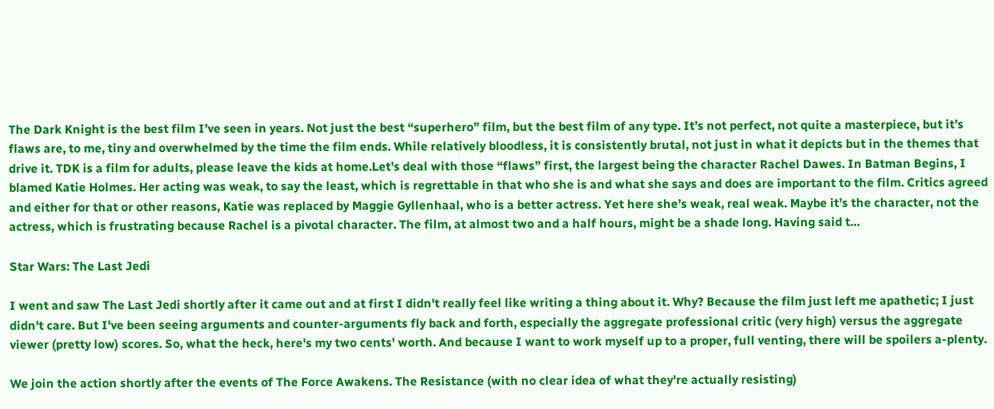The Dark Knight is the best film I’ve seen in years. Not just the best “superhero” film, but the best film of any type. It’s not perfect, not quite a masterpiece, but it’s flaws are, to me, tiny and overwhelmed by the time the film ends. While relatively bloodless, it is consistently brutal, not just in what it depicts but in the themes that drive it. TDK is a film for adults, please leave the kids at home.Let’s deal with those “flaws” first, the largest being the character Rachel Dawes. In Batman Begins, I blamed Katie Holmes. Her acting was weak, to say the least, which is regrettable in that who she is and what she says and does are important to the film. Critics agreed and either for that or other reasons, Katie was replaced by Maggie Gyllenhaal, who is a better actress. Yet here she’s weak, real weak. Maybe it’s the character, not the actress, which is frustrating because Rachel is a pivotal character. The film, at almost two and a half hours, might be a shade long. Having said t…

Star Wars: The Last Jedi

I went and saw The Last Jedi shortly after it came out and at first I didn't really feel like writing a thing about it. Why? Because the film just left me apathetic; I just didn't care. But I've been seeing arguments and counter-arguments fly back and forth, especially the aggregate professional critic (very high) versus the aggregate viewer (pretty low) scores. So, what the heck, here's my two cents' worth. And because I want to work myself up to a proper, full venting, there will be spoilers a-plenty.

We join the action shortly after the events of The Force Awakens. The Resistance (with no clear idea of what they're actually resisting)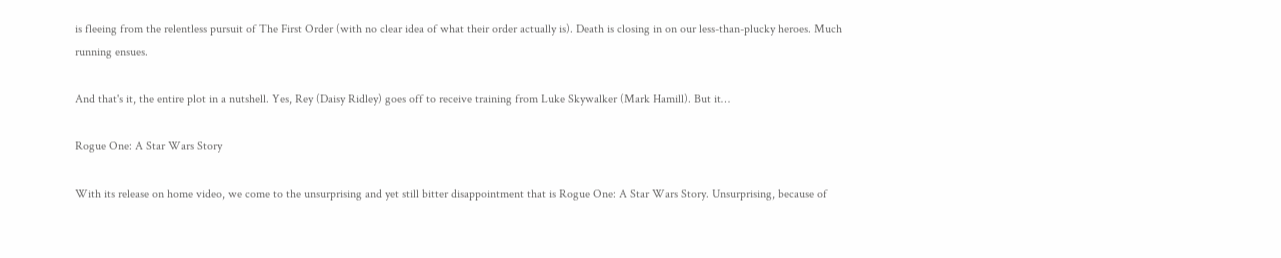is fleeing from the relentless pursuit of The First Order (with no clear idea of what their order actually is). Death is closing in on our less-than-plucky heroes. Much running ensues.

And that's it, the entire plot in a nutshell. Yes, Rey (Daisy Ridley) goes off to receive training from Luke Skywalker (Mark Hamill). But it…

Rogue One: A Star Wars Story

With its release on home video, we come to the unsurprising and yet still bitter disappointment that is Rogue One: A Star Wars Story. Unsurprising, because of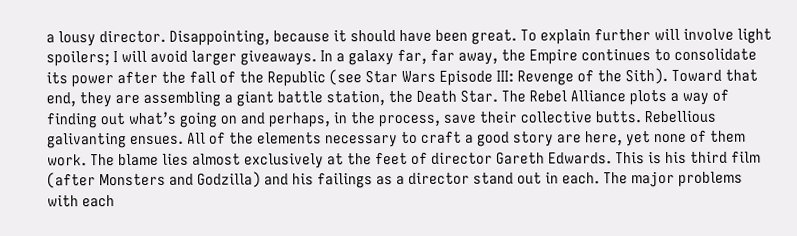a lousy director. Disappointing, because it should have been great. To explain further will involve light spoilers; I will avoid larger giveaways. In a galaxy far, far away, the Empire continues to consolidate its power after the fall of the Republic (see Star Wars Episode III: Revenge of the Sith). Toward that end, they are assembling a giant battle station, the Death Star. The Rebel Alliance plots a way of finding out what’s going on and perhaps, in the process, save their collective butts. Rebellious galivanting ensues. All of the elements necessary to craft a good story are here, yet none of them work. The blame lies almost exclusively at the feet of director Gareth Edwards. This is his third film (after Monsters and Godzilla) and his failings as a director stand out in each. The major problems with each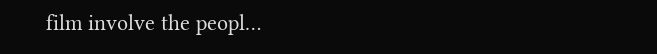film involve the peopl…